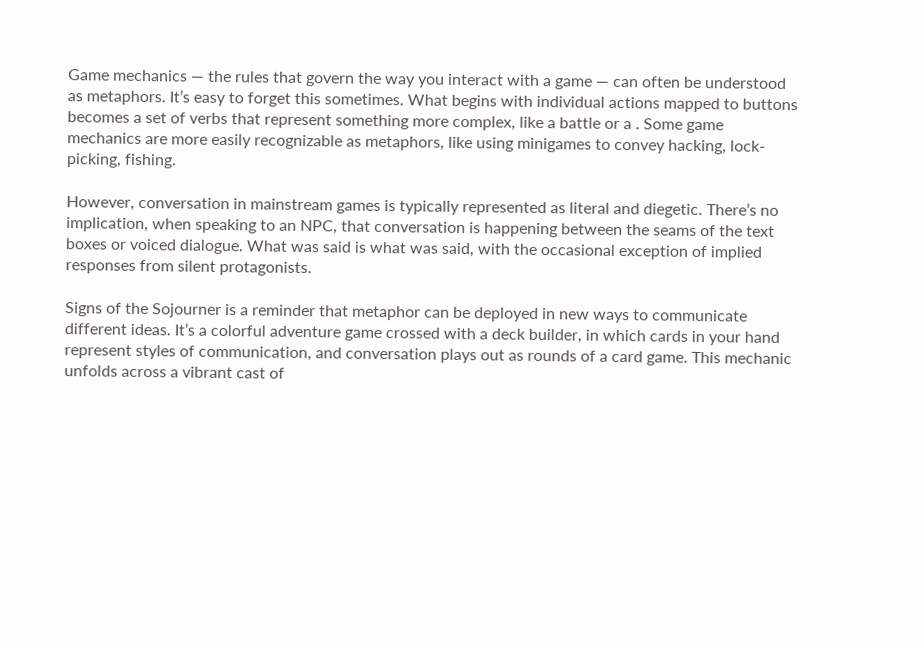Game mechanics — the rules that govern the way you interact with a game — can often be understood as metaphors. It’s easy to forget this sometimes. What begins with individual actions mapped to buttons becomes a set of verbs that represent something more complex, like a battle or a . Some game mechanics are more easily recognizable as metaphors, like using minigames to convey hacking, lock-picking, fishing.

However, conversation in mainstream games is typically represented as literal and diegetic. There’s no implication, when speaking to an NPC, that conversation is happening between the seams of the text boxes or voiced dialogue. What was said is what was said, with the occasional exception of implied responses from silent protagonists.

Signs of the Sojourner is a reminder that metaphor can be deployed in new ways to communicate different ideas. It’s a colorful adventure game crossed with a deck builder, in which cards in your hand represent styles of communication, and conversation plays out as rounds of a card game. This mechanic unfolds across a vibrant cast of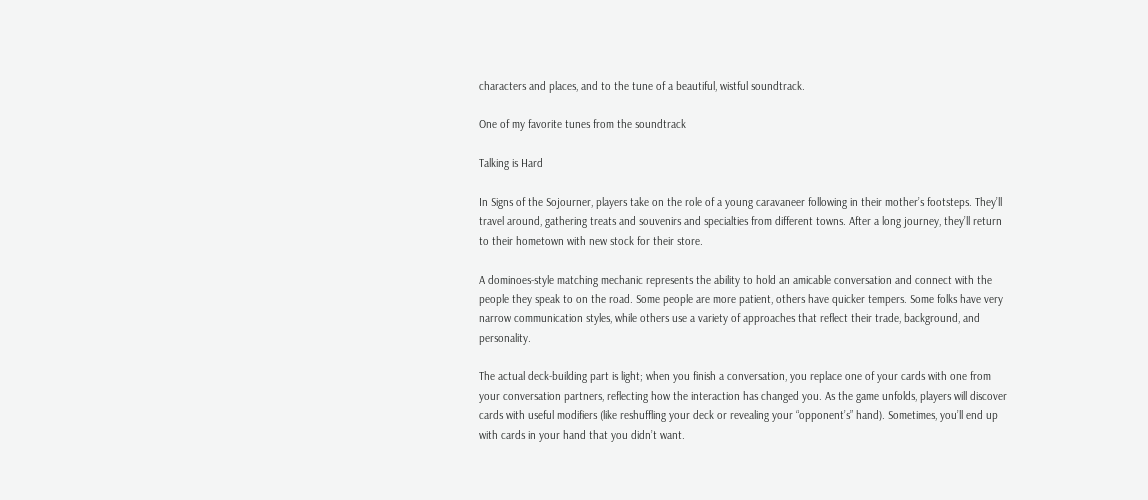characters and places, and to the tune of a beautiful, wistful soundtrack.

One of my favorite tunes from the soundtrack

Talking is Hard

In Signs of the Sojourner, players take on the role of a young caravaneer following in their mother’s footsteps. They’ll travel around, gathering treats and souvenirs and specialties from different towns. After a long journey, they’ll return to their hometown with new stock for their store.

A dominoes-style matching mechanic represents the ability to hold an amicable conversation and connect with the people they speak to on the road. Some people are more patient, others have quicker tempers. Some folks have very narrow communication styles, while others use a variety of approaches that reflect their trade, background, and personality.

The actual deck-building part is light; when you finish a conversation, you replace one of your cards with one from your conversation partners, reflecting how the interaction has changed you. As the game unfolds, players will discover cards with useful modifiers (like reshuffling your deck or revealing your “opponent’s” hand). Sometimes, you’ll end up with cards in your hand that you didn’t want.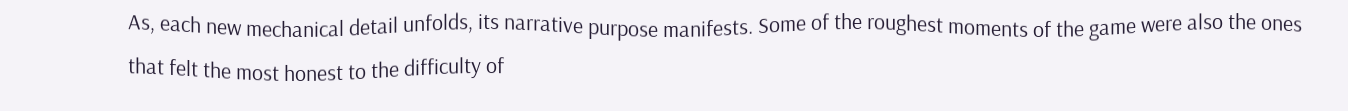As, each new mechanical detail unfolds, its narrative purpose manifests. Some of the roughest moments of the game were also the ones that felt the most honest to the difficulty of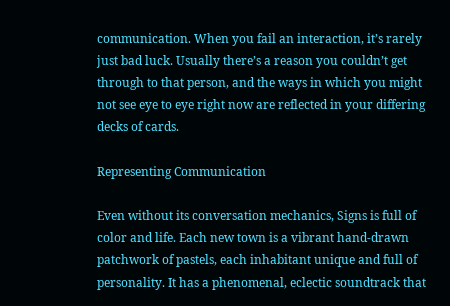communication. When you fail an interaction, it’s rarely just bad luck. Usually there’s a reason you couldn’t get through to that person, and the ways in which you might not see eye to eye right now are reflected in your differing decks of cards.

Representing Communication

Even without its conversation mechanics, Signs is full of color and life. Each new town is a vibrant hand-drawn patchwork of pastels, each inhabitant unique and full of personality. It has a phenomenal, eclectic soundtrack that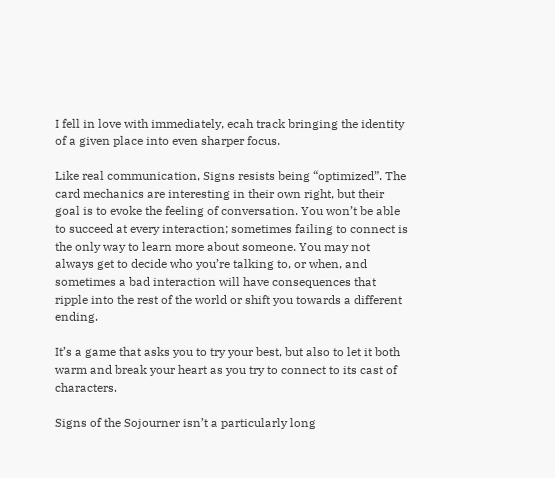I fell in love with immediately, ecah track bringing the identity of a given place into even sharper focus.

Like real communication, Signs resists being “optimized”. The card mechanics are interesting in their own right, but their goal is to evoke the feeling of conversation. You won’t be able to succeed at every interaction; sometimes failing to connect is the only way to learn more about someone. You may not always get to decide who you’re talking to, or when, and sometimes a bad interaction will have consequences that ripple into the rest of the world or shift you towards a different ending.

It’s a game that asks you to try your best, but also to let it both warm and break your heart as you try to connect to its cast of characters.

Signs of the Sojourner isn’t a particularly long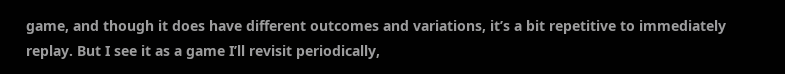game, and though it does have different outcomes and variations, it’s a bit repetitive to immediately replay. But I see it as a game I’ll revisit periodically,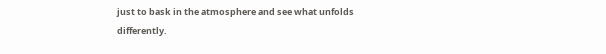just to bask in the atmosphere and see what unfolds differently.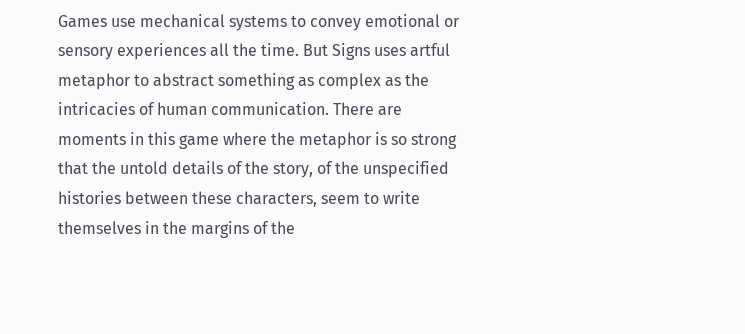Games use mechanical systems to convey emotional or sensory experiences all the time. But Signs uses artful metaphor to abstract something as complex as the intricacies of human communication. There are moments in this game where the metaphor is so strong that the untold details of the story, of the unspecified histories between these characters, seem to write themselves in the margins of the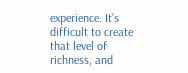experience. It’s difficult to create that level of richness, and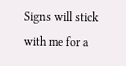Signs will stick with me for a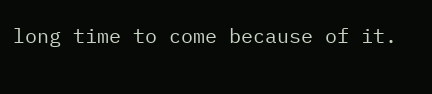long time to come because of it.